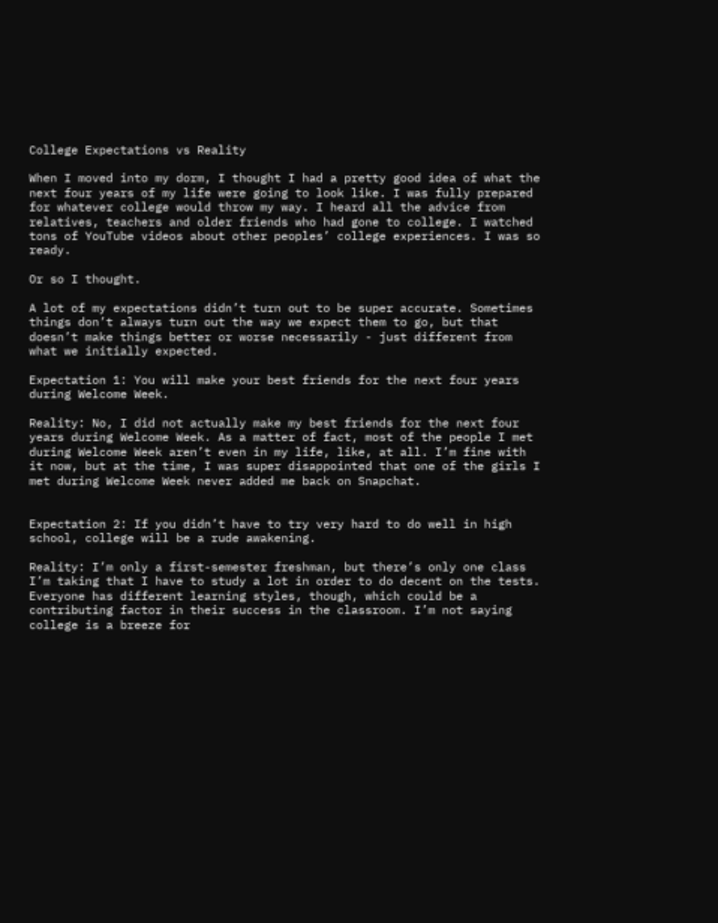College Expectations vs Reality

When I moved into my dorm, I thought I had a pretty good idea of what the next four years of my life were going to look like. I was fully prepared for whatever college would throw my way. I heard all the advice from relatives, teachers and older friends who had gone to college. I watched tons of YouTube videos about other peoples’ college experiences. I was so ready.

Or so I thought.

A lot of my expectations didn’t turn out to be super accurate. Sometimes things don’t always turn out the way we expect them to go, but that doesn’t make things better or worse necessarily - just different from what we initially expected.

Expectation 1: You will make your best friends for the next four years during Welcome Week.

Reality: No, I did not actually make my best friends for the next four years during Welcome Week. As a matter of fact, most of the people I met during Welcome Week aren’t even in my life, like, at all. I’m fine with it now, but at the time, I was super disappointed that one of the girls I met during Welcome Week never added me back on Snapchat.


Expectation 2: If you didn’t have to try very hard to do well in high school, college will be a rude awakening.

Reality: I’m only a first-semester freshman, but there’s only one class I’m taking that I have to study a lot in order to do decent on the tests. Everyone has different learning styles, though, which could be a contributing factor in their success in the classroom. I’m not saying college is a breeze for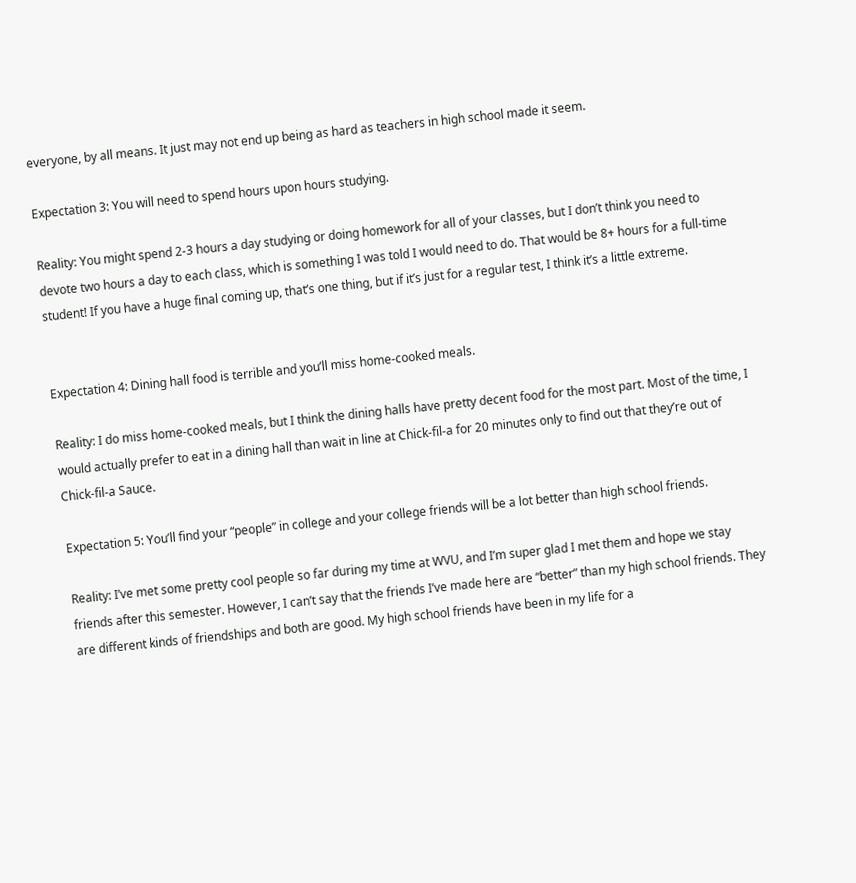everyone, by all means. It just may not end up being as hard as teachers in high school made it seem.

Expectation 3: You will need to spend hours upon hours studying.

Reality: You might spend 2-3 hours a day studying or doing homework for all of your classes, but I don’t think you need to devote two hours a day to each class, which is something I was told I would need to do. That would be 8+ hours for a full-time student! If you have a huge final coming up, that’s one thing, but if it’s just for a regular test, I think it’s a little extreme.


Expectation 4: Dining hall food is terrible and you’ll miss home-cooked meals.

Reality: I do miss home-cooked meals, but I think the dining halls have pretty decent food for the most part. Most of the time, I would actually prefer to eat in a dining hall than wait in line at Chick-fil-a for 20 minutes only to find out that they’re out of Chick-fil-a Sauce.

Expectation 5: You’ll find your “people” in college and your college friends will be a lot better than high school friends.

Reality: I’ve met some pretty cool people so far during my time at WVU, and I’m super glad I met them and hope we stay friends after this semester. However, I can’t say that the friends I’ve made here are “better” than my high school friends. They are different kinds of friendships and both are good. My high school friends have been in my life for a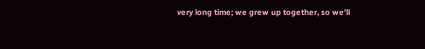very long time; we grew up together, so we’ll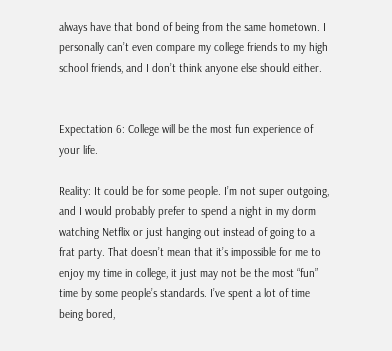always have that bond of being from the same hometown. I personally can’t even compare my college friends to my high school friends, and I don’t think anyone else should either.


Expectation 6: College will be the most fun experience of your life.

Reality: It could be for some people. I’m not super outgoing, and I would probably prefer to spend a night in my dorm watching Netflix or just hanging out instead of going to a frat party. That doesn’t mean that it’s impossible for me to enjoy my time in college, it just may not be the most “fun” time by some people’s standards. I’ve spent a lot of time being bored,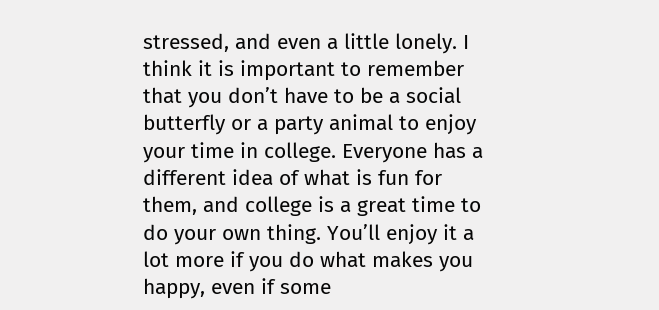stressed, and even a little lonely. I think it is important to remember that you don’t have to be a social butterfly or a party animal to enjoy your time in college. Everyone has a different idea of what is fun for them, and college is a great time to do your own thing. You’ll enjoy it a lot more if you do what makes you happy, even if some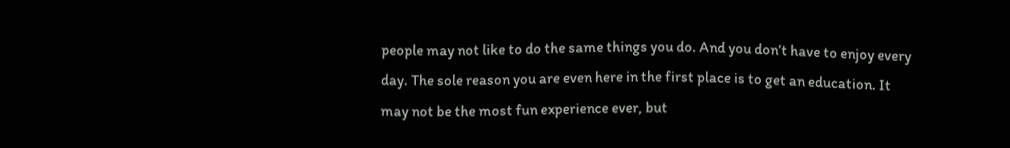people may not like to do the same things you do. And you don’t have to enjoy every day. The sole reason you are even here in the first place is to get an education. It may not be the most fun experience ever, but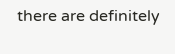there are definitely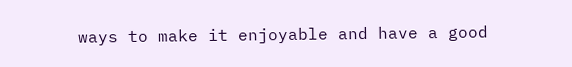ways to make it enjoyable and have a good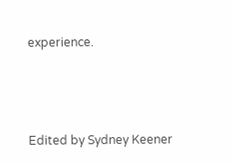experience.



Edited by Sydney Keener